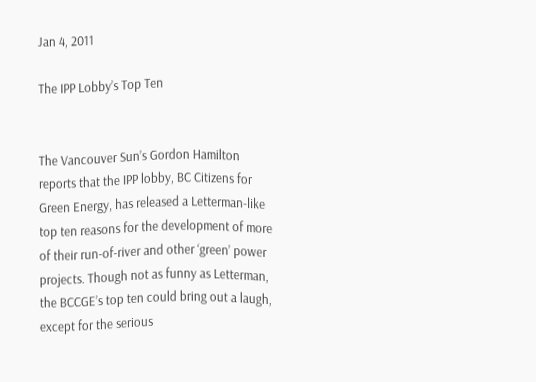Jan 4, 2011

The IPP Lobby’s Top Ten


The Vancouver Sun’s Gordon Hamilton reports that the IPP lobby, BC Citizens for Green Energy, has released a Letterman-like top ten reasons for the development of more of their run-of-river and other ‘green’ power projects. Though not as funny as Letterman, the BCCGE’s top ten could bring out a laugh, except for the serious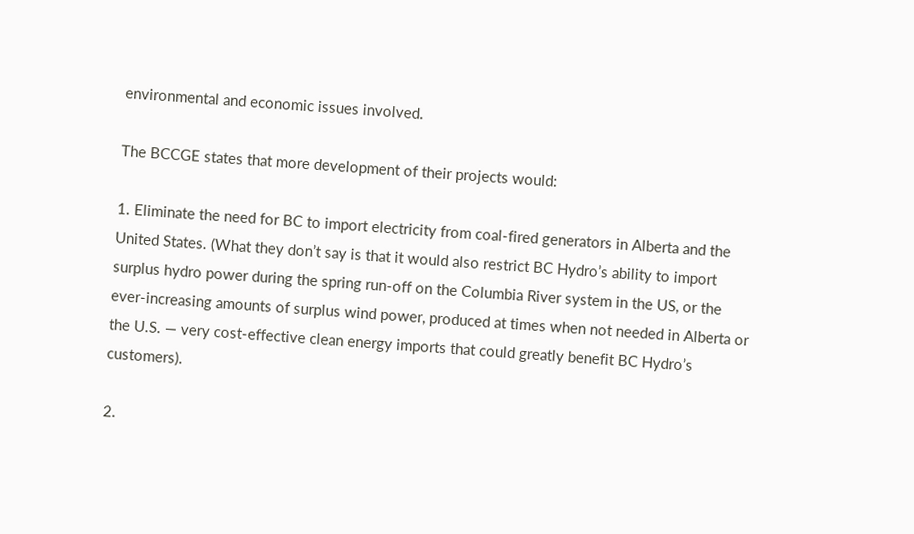environmental and economic issues involved.

The BCCGE states that more development of their projects would:

1. Eliminate the need for BC to import electricity from coal-fired generators in Alberta and the United States. (What they don’t say is that it would also restrict BC Hydro’s ability to import surplus hydro power during the spring run-off on the Columbia River system in the US, or the ever-increasing amounts of surplus wind power, produced at times when not needed in Alberta or the U.S. — very cost-effective clean energy imports that could greatly benefit BC Hydro’s customers).

2.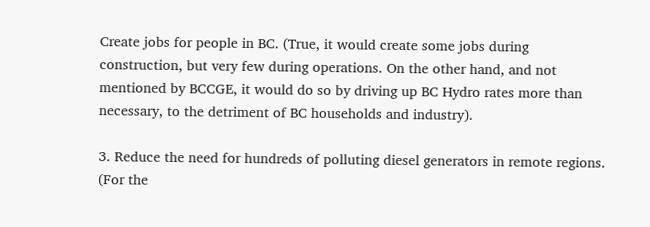Create jobs for people in BC. (True, it would create some jobs during construction, but very few during operations. On the other hand, and not mentioned by BCCGE, it would do so by driving up BC Hydro rates more than necessary, to the detriment of BC households and industry).

3. Reduce the need for hundreds of polluting diesel generators in remote regions. (For the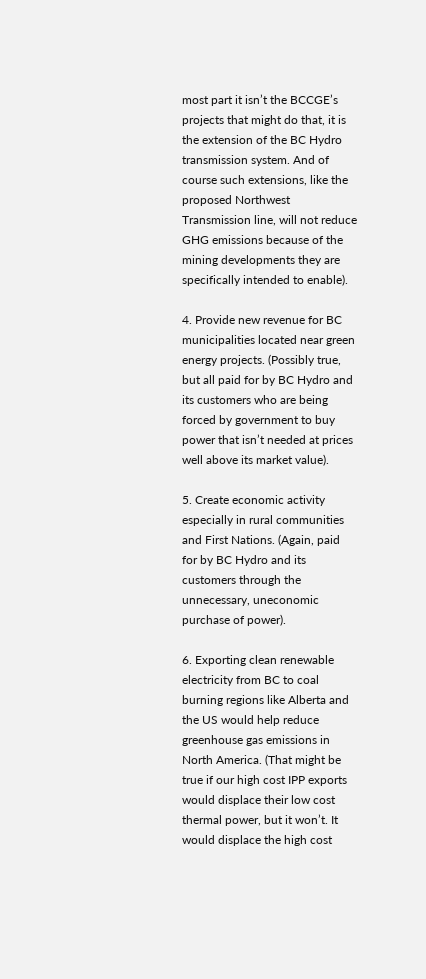most part it isn’t the BCCGE’s projects that might do that, it is the extension of the BC Hydro transmission system. And of course such extensions, like the proposed Northwest Transmission line, will not reduce GHG emissions because of the mining developments they are specifically intended to enable).

4. Provide new revenue for BC municipalities located near green energy projects. (Possibly true, but all paid for by BC Hydro and its customers who are being forced by government to buy power that isn’t needed at prices well above its market value).

5. Create economic activity especially in rural communities and First Nations. (Again, paid for by BC Hydro and its customers through the unnecessary, uneconomic purchase of power).

6. Exporting clean renewable electricity from BC to coal burning regions like Alberta and the US would help reduce greenhouse gas emissions in North America. (That might be true if our high cost IPP exports would displace their low cost thermal power, but it won’t. It would displace the high cost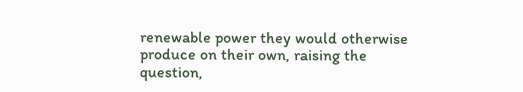renewable power they would otherwise produce on their own, raising the question,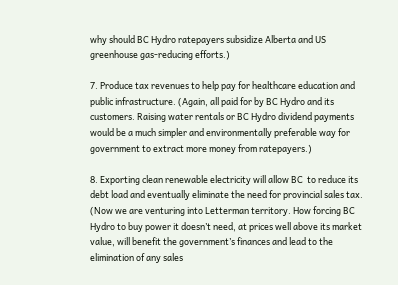why should BC Hydro ratepayers subsidize Alberta and US greenhouse gas-reducing efforts.)

7. Produce tax revenues to help pay for healthcare education and public infrastructure. (Again, all paid for by BC Hydro and its customers. Raising water rentals or BC Hydro dividend payments would be a much simpler and environmentally preferable way for government to extract more money from ratepayers.)

8. Exporting clean renewable electricity will allow BC  to reduce its debt load and eventually eliminate the need for provincial sales tax. (Now we are venturing into Letterman territory. How forcing BC Hydro to buy power it doesn’t need, at prices well above its market value, will benefit the government’s finances and lead to the elimination of any sales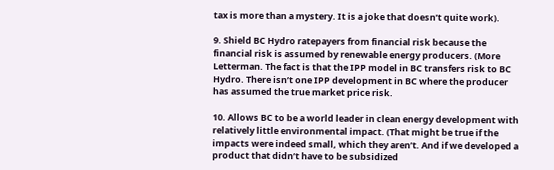tax is more than a mystery. It is a joke that doesn’t quite work).

9. Shield BC Hydro ratepayers from financial risk because the financial risk is assumed by renewable energy producers. (More Letterman. The fact is that the IPP model in BC transfers risk to BC Hydro. There isn’t one IPP development in BC where the producer has assumed the true market price risk.

10. Allows BC to be a world leader in clean energy development with relatively little environmental impact. (That might be true if the impacts were indeed small, which they aren’t. And if we developed a product that didn’t have to be subsidized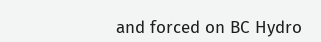and forced on BC Hydro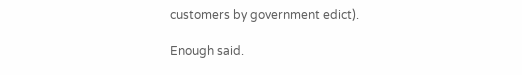customers by government edict).

Enough said.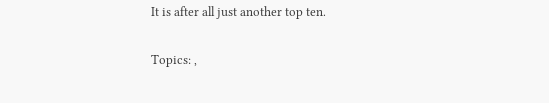It is after all just another top ten.

Topics: ,